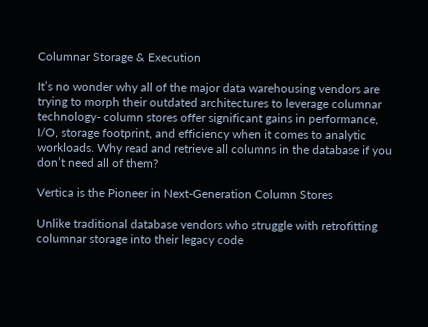Columnar Storage & Execution

It’s no wonder why all of the major data warehousing vendors are trying to morph their outdated architectures to leverage columnar technology- column stores offer significant gains in performance, I/O, storage footprint, and efficiency when it comes to analytic workloads. Why read and retrieve all columns in the database if you don’t need all of them?

Vertica is the Pioneer in Next-Generation Column Stores

Unlike traditional database vendors who struggle with retrofitting columnar storage into their legacy code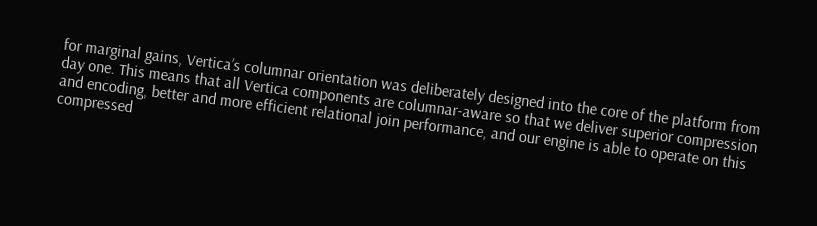for marginal gains, Vertica’s columnar orientation was deliberately designed into the core of the platform from day one. This means that all Vertica components are columnar-aware so that we deliver superior compression and encoding, better and more efficient relational join performance, and our engine is able to operate on this compressed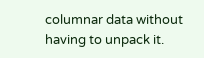columnar data without having to unpack it.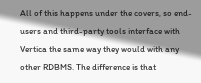All of this happens under the covers, so end-users and third-party tools interface with Vertica the same way they would with any other RDBMS. The difference is that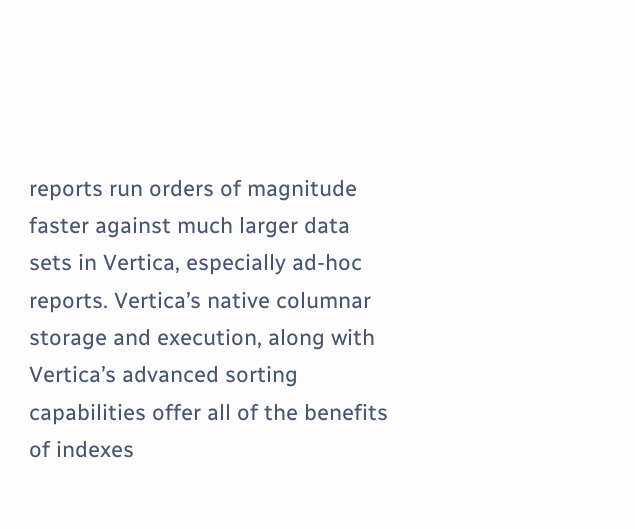reports run orders of magnitude faster against much larger data sets in Vertica, especially ad-hoc reports. Vertica’s native columnar storage and execution, along with Vertica’s advanced sorting capabilities offer all of the benefits of indexes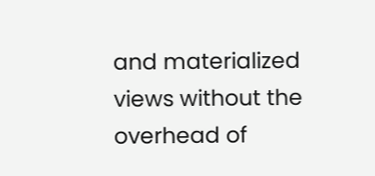and materialized views without the overhead of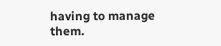having to manage them.